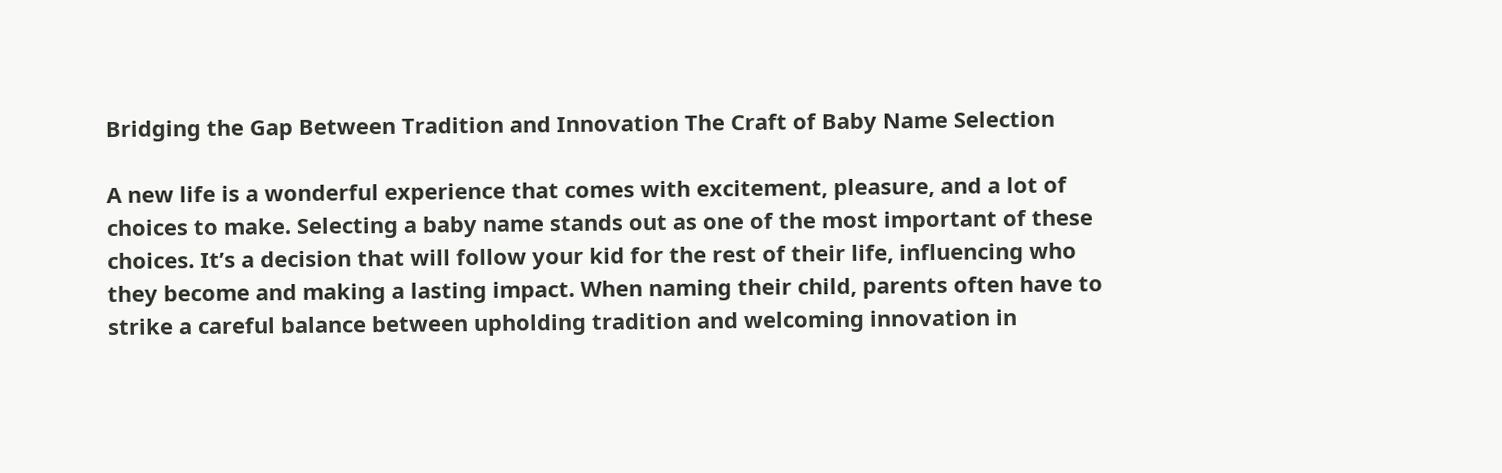Bridging the Gap Between Tradition and Innovation The Craft of Baby Name Selection

A new life is a wonderful experience that comes with excitement, pleasure, and a lot of choices to make. Selecting a baby name stands out as one of the most important of these choices. It’s a decision that will follow your kid for the rest of their life, influencing who they become and making a lasting impact. When naming their child, parents often have to strike a careful balance between upholding tradition and welcoming innovation in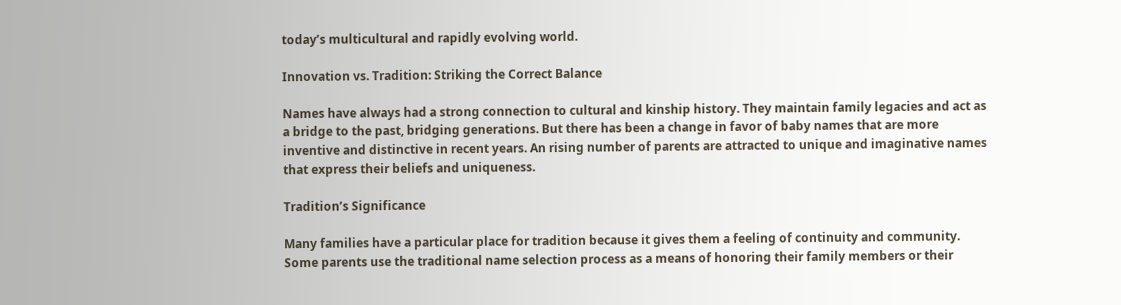today’s multicultural and rapidly evolving world.

Innovation vs. Tradition: Striking the Correct Balance

Names have always had a strong connection to cultural and kinship history. They maintain family legacies and act as a bridge to the past, bridging generations. But there has been a change in favor of baby names that are more inventive and distinctive in recent years. An rising number of parents are attracted to unique and imaginative names that express their beliefs and uniqueness.

Tradition’s Significance

Many families have a particular place for tradition because it gives them a feeling of continuity and community. Some parents use the traditional name selection process as a means of honoring their family members or their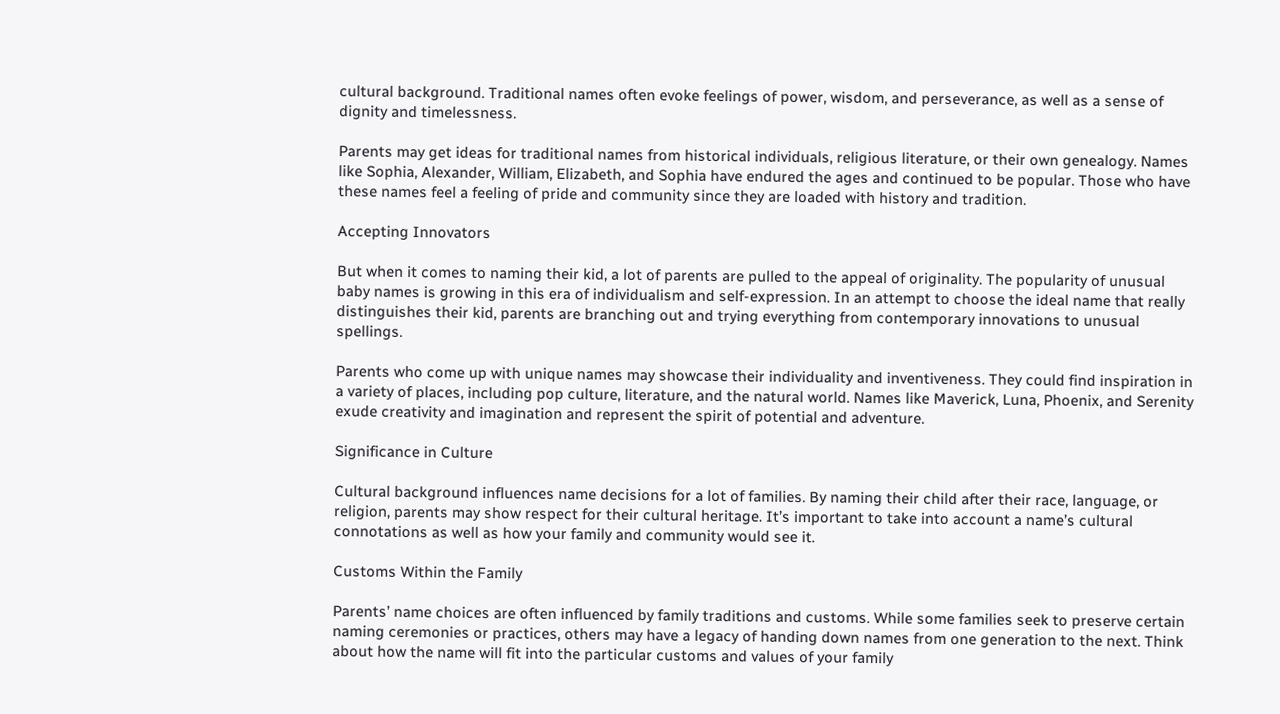cultural background. Traditional names often evoke feelings of power, wisdom, and perseverance, as well as a sense of dignity and timelessness.

Parents may get ideas for traditional names from historical individuals, religious literature, or their own genealogy. Names like Sophia, Alexander, William, Elizabeth, and Sophia have endured the ages and continued to be popular. Those who have these names feel a feeling of pride and community since they are loaded with history and tradition.

Accepting Innovators

But when it comes to naming their kid, a lot of parents are pulled to the appeal of originality. The popularity of unusual baby names is growing in this era of individualism and self-expression. In an attempt to choose the ideal name that really distinguishes their kid, parents are branching out and trying everything from contemporary innovations to unusual spellings.

Parents who come up with unique names may showcase their individuality and inventiveness. They could find inspiration in a variety of places, including pop culture, literature, and the natural world. Names like Maverick, Luna, Phoenix, and Serenity exude creativity and imagination and represent the spirit of potential and adventure.

Significance in Culture

Cultural background influences name decisions for a lot of families. By naming their child after their race, language, or religion, parents may show respect for their cultural heritage. It’s important to take into account a name’s cultural connotations as well as how your family and community would see it.

Customs Within the Family

Parents’ name choices are often influenced by family traditions and customs. While some families seek to preserve certain naming ceremonies or practices, others may have a legacy of handing down names from one generation to the next. Think about how the name will fit into the particular customs and values of your family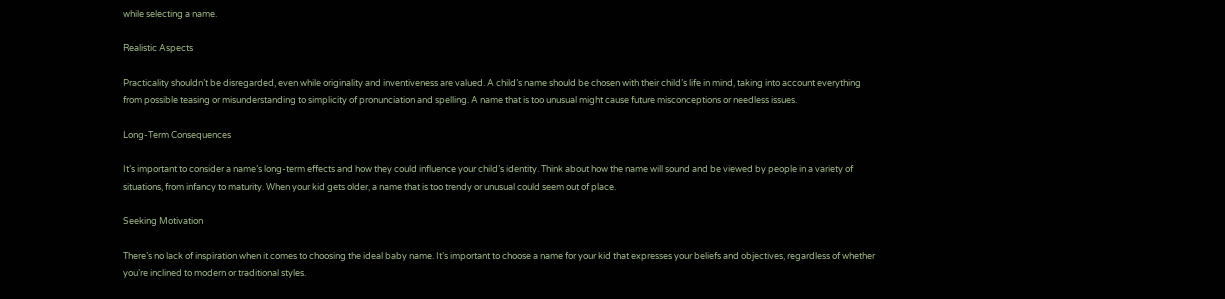while selecting a name.

Realistic Aspects

Practicality shouldn’t be disregarded, even while originality and inventiveness are valued. A child’s name should be chosen with their child’s life in mind, taking into account everything from possible teasing or misunderstanding to simplicity of pronunciation and spelling. A name that is too unusual might cause future misconceptions or needless issues.

Long-Term Consequences

It’s important to consider a name’s long-term effects and how they could influence your child’s identity. Think about how the name will sound and be viewed by people in a variety of situations, from infancy to maturity. When your kid gets older, a name that is too trendy or unusual could seem out of place.

Seeking Motivation

There’s no lack of inspiration when it comes to choosing the ideal baby name. It’s important to choose a name for your kid that expresses your beliefs and objectives, regardless of whether you’re inclined to modern or traditional styles.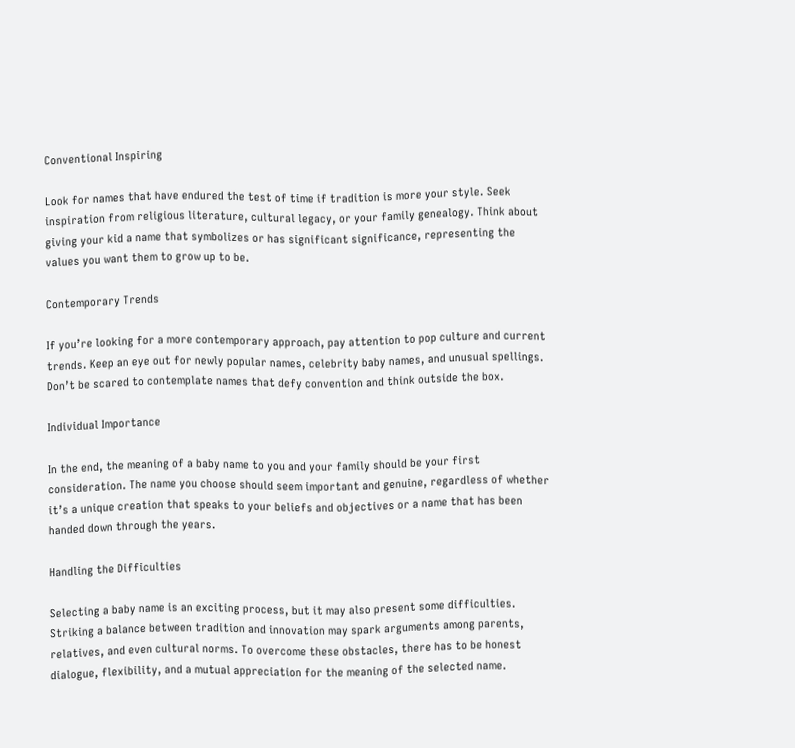Conventional Inspiring

Look for names that have endured the test of time if tradition is more your style. Seek inspiration from religious literature, cultural legacy, or your family genealogy. Think about giving your kid a name that symbolizes or has significant significance, representing the values you want them to grow up to be.

Contemporary Trends

If you’re looking for a more contemporary approach, pay attention to pop culture and current trends. Keep an eye out for newly popular names, celebrity baby names, and unusual spellings. Don’t be scared to contemplate names that defy convention and think outside the box.

Individual Importance

In the end, the meaning of a baby name to you and your family should be your first consideration. The name you choose should seem important and genuine, regardless of whether it’s a unique creation that speaks to your beliefs and objectives or a name that has been handed down through the years.

Handling the Difficulties

Selecting a baby name is an exciting process, but it may also present some difficulties. Striking a balance between tradition and innovation may spark arguments among parents, relatives, and even cultural norms. To overcome these obstacles, there has to be honest dialogue, flexibility, and a mutual appreciation for the meaning of the selected name.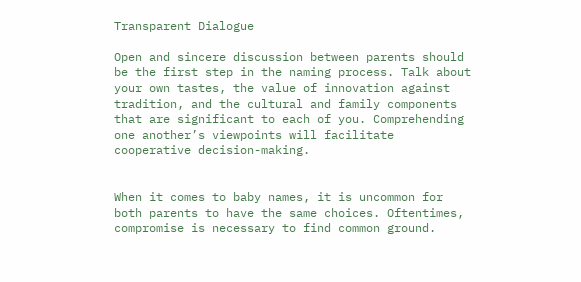Transparent Dialogue

Open and sincere discussion between parents should be the first step in the naming process. Talk about your own tastes, the value of innovation against tradition, and the cultural and family components that are significant to each of you. Comprehending one another’s viewpoints will facilitate cooperative decision-making.


When it comes to baby names, it is uncommon for both parents to have the same choices. Oftentimes, compromise is necessary to find common ground.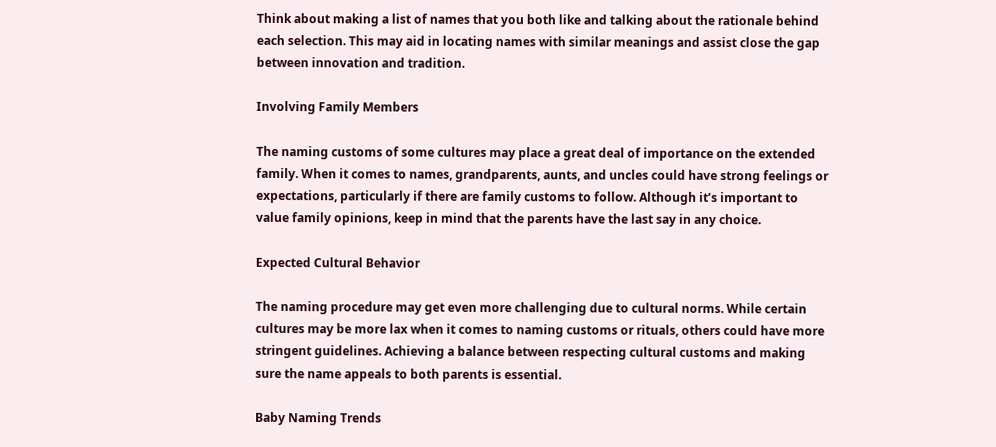Think about making a list of names that you both like and talking about the rationale behind each selection. This may aid in locating names with similar meanings and assist close the gap between innovation and tradition.

Involving Family Members

The naming customs of some cultures may place a great deal of importance on the extended family. When it comes to names, grandparents, aunts, and uncles could have strong feelings or expectations, particularly if there are family customs to follow. Although it’s important to value family opinions, keep in mind that the parents have the last say in any choice.

Expected Cultural Behavior

The naming procedure may get even more challenging due to cultural norms. While certain cultures may be more lax when it comes to naming customs or rituals, others could have more stringent guidelines. Achieving a balance between respecting cultural customs and making sure the name appeals to both parents is essential.

Baby Naming Trends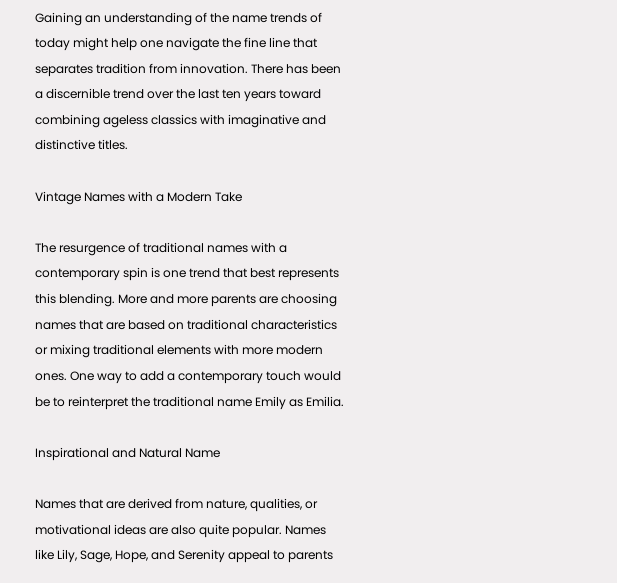Gaining an understanding of the name trends of today might help one navigate the fine line that separates tradition from innovation. There has been a discernible trend over the last ten years toward combining ageless classics with imaginative and distinctive titles.

Vintage Names with a Modern Take

The resurgence of traditional names with a contemporary spin is one trend that best represents this blending. More and more parents are choosing names that are based on traditional characteristics or mixing traditional elements with more modern ones. One way to add a contemporary touch would be to reinterpret the traditional name Emily as Emilia.

Inspirational and Natural Name

Names that are derived from nature, qualities, or motivational ideas are also quite popular. Names like Lily, Sage, Hope, and Serenity appeal to parents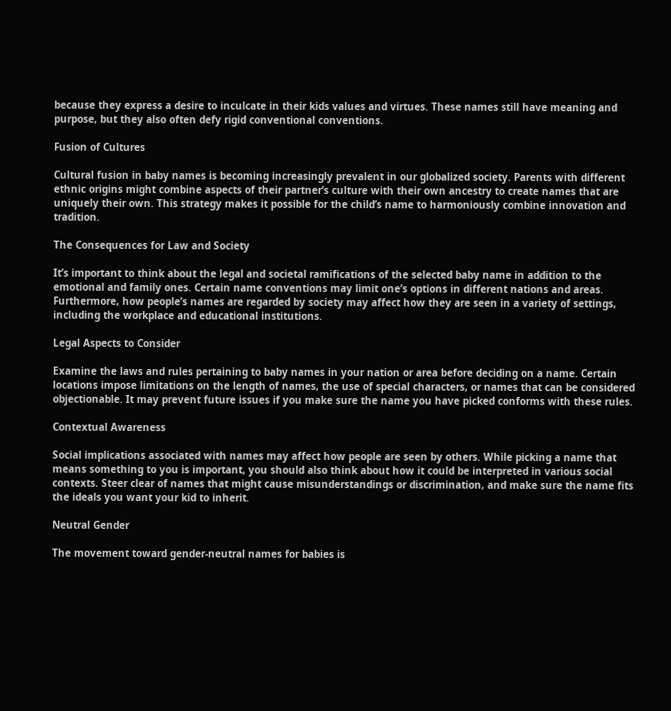because they express a desire to inculcate in their kids values and virtues. These names still have meaning and purpose, but they also often defy rigid conventional conventions.

Fusion of Cultures

Cultural fusion in baby names is becoming increasingly prevalent in our globalized society. Parents with different ethnic origins might combine aspects of their partner’s culture with their own ancestry to create names that are uniquely their own. This strategy makes it possible for the child’s name to harmoniously combine innovation and tradition.

The Consequences for Law and Society

It’s important to think about the legal and societal ramifications of the selected baby name in addition to the emotional and family ones. Certain name conventions may limit one’s options in different nations and areas. Furthermore, how people’s names are regarded by society may affect how they are seen in a variety of settings, including the workplace and educational institutions.

Legal Aspects to Consider

Examine the laws and rules pertaining to baby names in your nation or area before deciding on a name. Certain locations impose limitations on the length of names, the use of special characters, or names that can be considered objectionable. It may prevent future issues if you make sure the name you have picked conforms with these rules.

Contextual Awareness

Social implications associated with names may affect how people are seen by others. While picking a name that means something to you is important, you should also think about how it could be interpreted in various social contexts. Steer clear of names that might cause misunderstandings or discrimination, and make sure the name fits the ideals you want your kid to inherit.

Neutral Gender

The movement toward gender-neutral names for babies is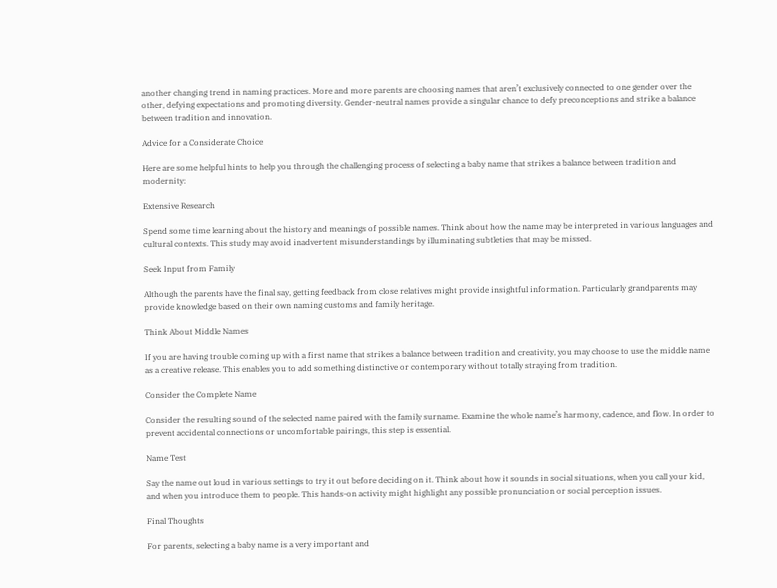another changing trend in naming practices. More and more parents are choosing names that aren’t exclusively connected to one gender over the other, defying expectations and promoting diversity. Gender-neutral names provide a singular chance to defy preconceptions and strike a balance between tradition and innovation.

Advice for a Considerate Choice

Here are some helpful hints to help you through the challenging process of selecting a baby name that strikes a balance between tradition and modernity:

Extensive Research

Spend some time learning about the history and meanings of possible names. Think about how the name may be interpreted in various languages and cultural contexts. This study may avoid inadvertent misunderstandings by illuminating subtleties that may be missed.

Seek Input from Family

Although the parents have the final say, getting feedback from close relatives might provide insightful information. Particularly grandparents may provide knowledge based on their own naming customs and family heritage.

Think About Middle Names

If you are having trouble coming up with a first name that strikes a balance between tradition and creativity, you may choose to use the middle name as a creative release. This enables you to add something distinctive or contemporary without totally straying from tradition.

Consider the Complete Name

Consider the resulting sound of the selected name paired with the family surname. Examine the whole name’s harmony, cadence, and flow. In order to prevent accidental connections or uncomfortable pairings, this step is essential.

Name Test

Say the name out loud in various settings to try it out before deciding on it. Think about how it sounds in social situations, when you call your kid, and when you introduce them to people. This hands-on activity might highlight any possible pronunciation or social perception issues.

Final Thoughts

For parents, selecting a baby name is a very important and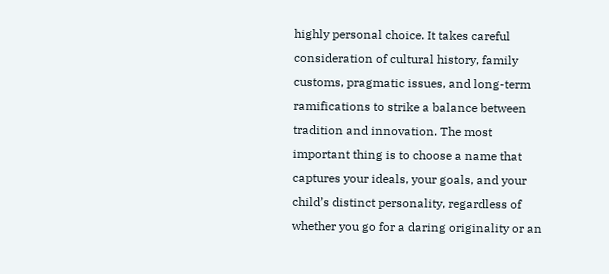highly personal choice. It takes careful consideration of cultural history, family customs, pragmatic issues, and long-term ramifications to strike a balance between tradition and innovation. The most important thing is to choose a name that captures your ideals, your goals, and your child’s distinct personality, regardless of whether you go for a daring originality or an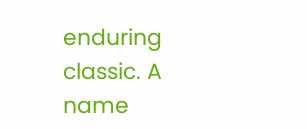enduring classic. A name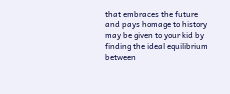that embraces the future and pays homage to history may be given to your kid by finding the ideal equilibrium between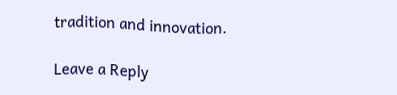tradition and innovation.

Leave a Reply